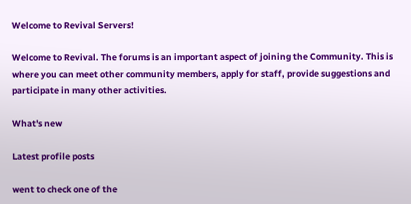Welcome to Revival Servers!

Welcome to Revival. The forums is an important aspect of joining the Community. This is where you can meet other community members, apply for staff, provide suggestions and participate in many other activities.

What's new

Latest profile posts

went to check one of the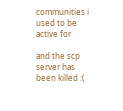communities i used to be active for

and the scp server has been killed :(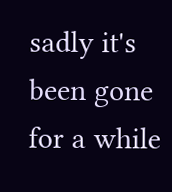sadly it's been gone for a while